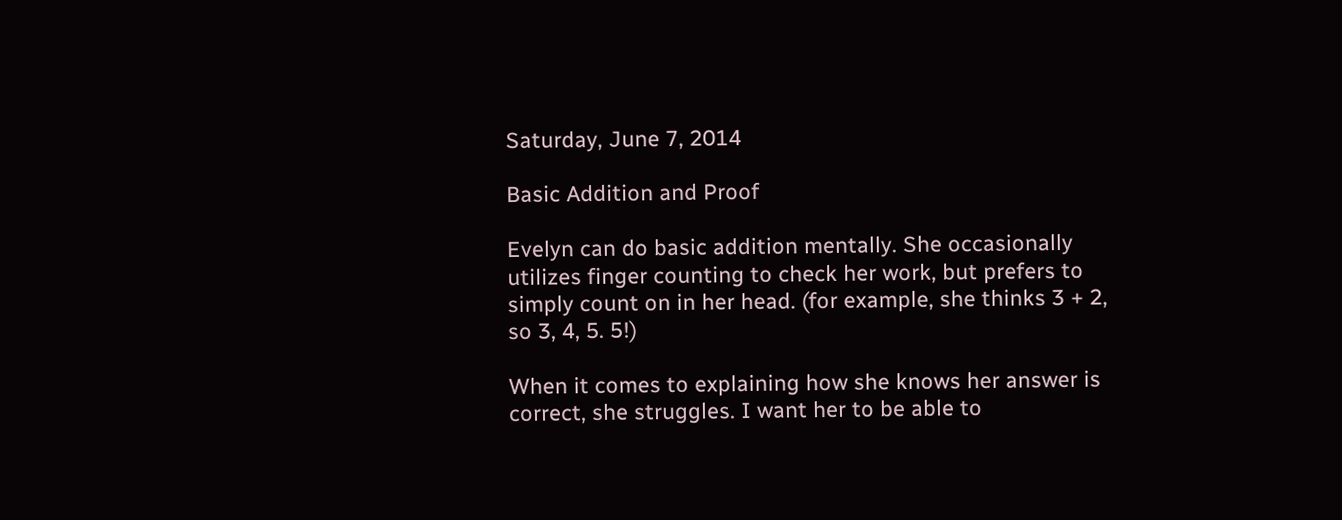Saturday, June 7, 2014

Basic Addition and Proof

Evelyn can do basic addition mentally. She occasionally utilizes finger counting to check her work, but prefers to simply count on in her head. (for example, she thinks 3 + 2, so 3, 4, 5. 5!)

When it comes to explaining how she knows her answer is correct, she struggles. I want her to be able to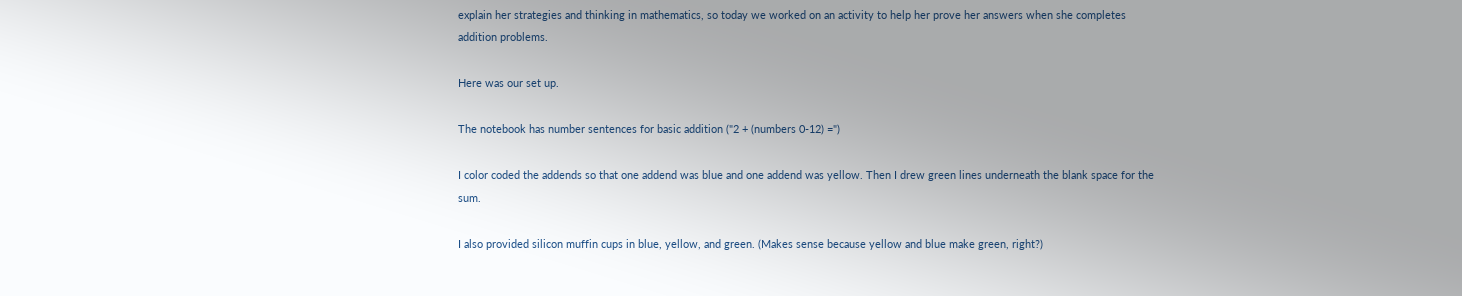explain her strategies and thinking in mathematics, so today we worked on an activity to help her prove her answers when she completes addition problems.

Here was our set up.

The notebook has number sentences for basic addition ("2 + (numbers 0-12) =")

I color coded the addends so that one addend was blue and one addend was yellow. Then I drew green lines underneath the blank space for the sum.

I also provided silicon muffin cups in blue, yellow, and green. (Makes sense because yellow and blue make green, right?)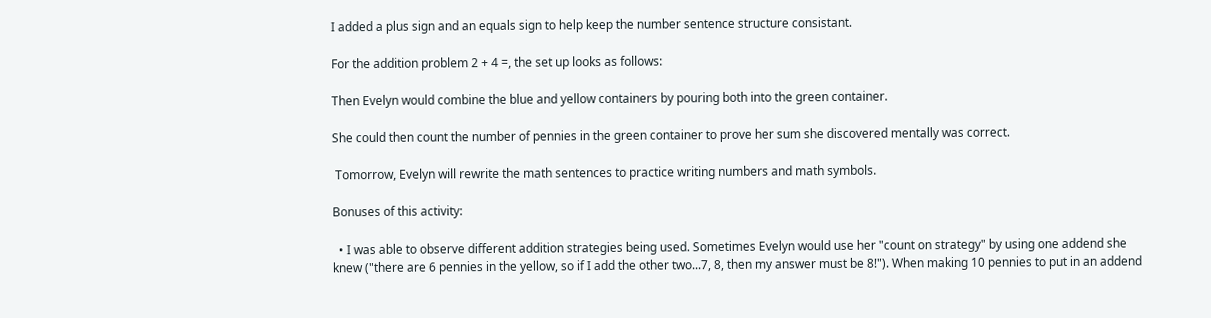I added a plus sign and an equals sign to help keep the number sentence structure consistant.

For the addition problem 2 + 4 =, the set up looks as follows:

Then Evelyn would combine the blue and yellow containers by pouring both into the green container.

She could then count the number of pennies in the green container to prove her sum she discovered mentally was correct.

 Tomorrow, Evelyn will rewrite the math sentences to practice writing numbers and math symbols.

Bonuses of this activity:

  • I was able to observe different addition strategies being used. Sometimes Evelyn would use her "count on strategy" by using one addend she knew ("there are 6 pennies in the yellow, so if I add the other two...7, 8, then my answer must be 8!"). When making 10 pennies to put in an addend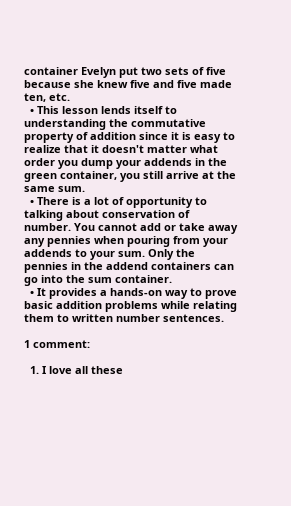container Evelyn put two sets of five because she knew five and five made ten, etc.
  • This lesson lends itself to understanding the commutative property of addition since it is easy to realize that it doesn't matter what order you dump your addends in the green container, you still arrive at the same sum.
  • There is a lot of opportunity to talking about conservation of number. You cannot add or take away any pennies when pouring from your addends to your sum. Only the pennies in the addend containers can go into the sum container.
  • It provides a hands-on way to prove basic addition problems while relating them to written number sentences.

1 comment:

  1. I love all these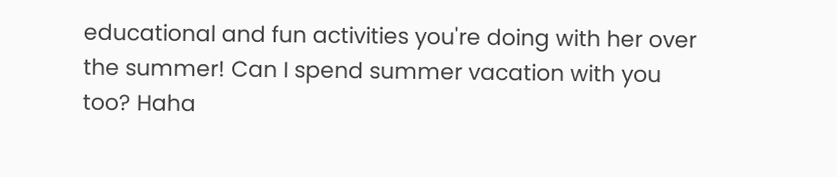educational and fun activities you're doing with her over the summer! Can I spend summer vacation with you too? Haha